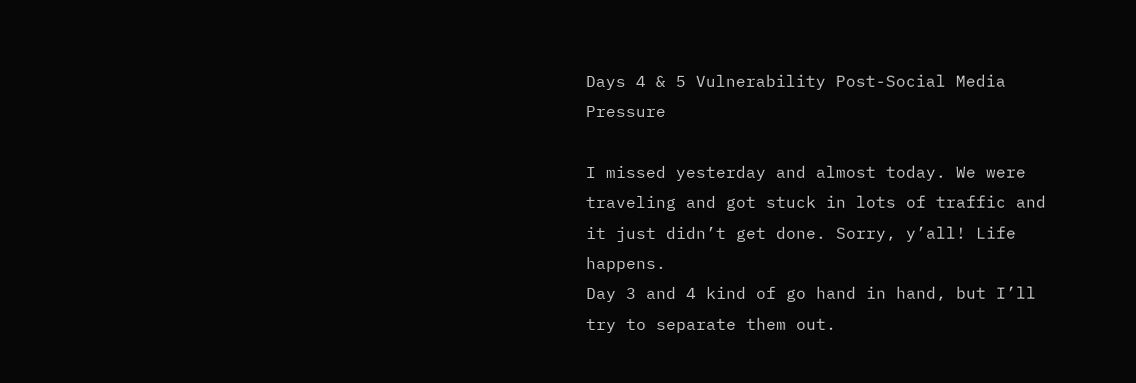Days 4 & 5 Vulnerability Post-Social Media Pressure

I missed yesterday and almost today. We were traveling and got stuck in lots of traffic and it just didn’t get done. Sorry, y’all! Life happens.
Day 3 and 4 kind of go hand in hand, but I’ll try to separate them out.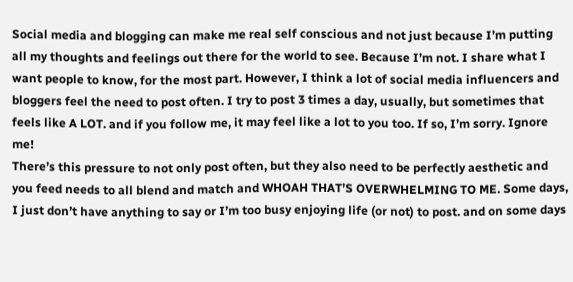Social media and blogging can make me real self conscious and not just because I’m putting all my thoughts and feelings out there for the world to see. Because I’m not. I share what I want people to know, for the most part. However, I think a lot of social media influencers and bloggers feel the need to post often. I try to post 3 times a day, usually, but sometimes that feels like A LOT. and if you follow me, it may feel like a lot to you too. If so, I’m sorry. Ignore me!
There’s this pressure to not only post often, but they also need to be perfectly aesthetic and you feed needs to all blend and match and WHOAH THAT’S OVERWHELMING TO ME. Some days, I just don’t have anything to say or I’m too busy enjoying life (or not) to post. and on some days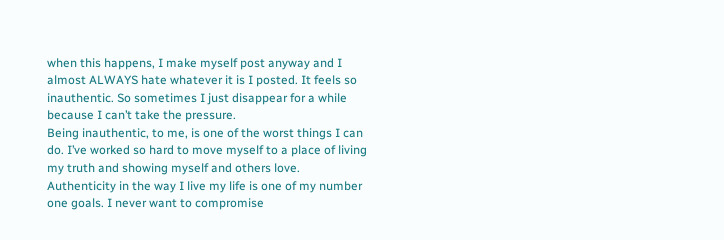when this happens, I make myself post anyway and I almost ALWAYS hate whatever it is I posted. It feels so inauthentic. So sometimes I just disappear for a while because I can’t take the pressure.
Being inauthentic, to me, is one of the worst things I can do. I’ve worked so hard to move myself to a place of living my truth and showing myself and others love. Authenticity in the way I live my life is one of my number one goals. I never want to compromise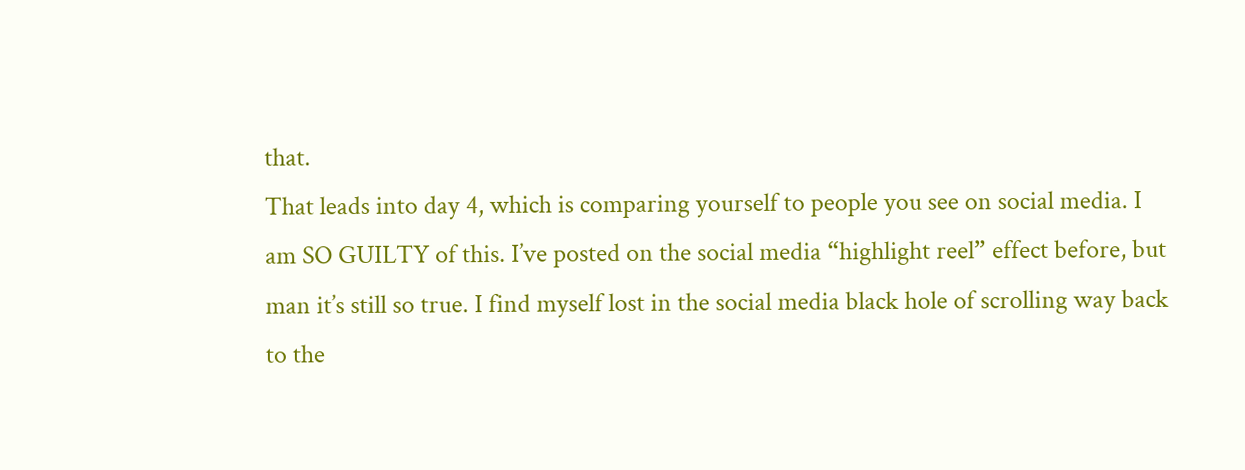that.
That leads into day 4, which is comparing yourself to people you see on social media. I am SO GUILTY of this. I’ve posted on the social media “highlight reel” effect before, but man it’s still so true. I find myself lost in the social media black hole of scrolling way back to the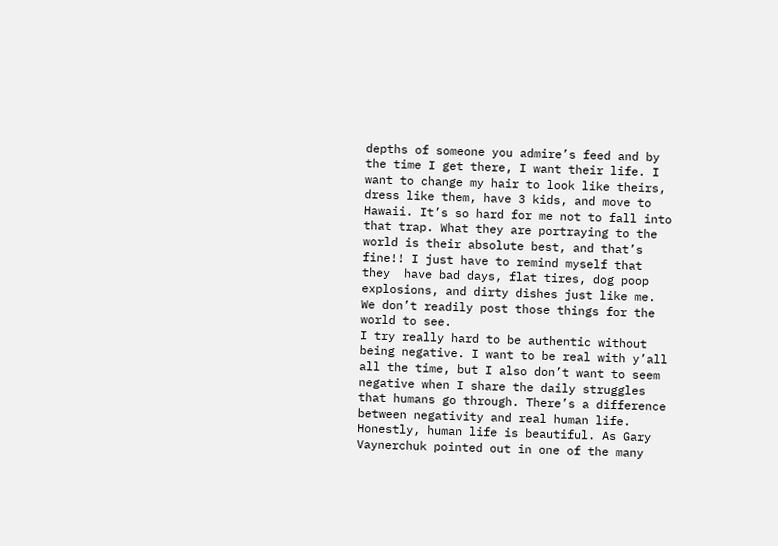depths of someone you admire’s feed and by the time I get there, I want their life. I want to change my hair to look like theirs, dress like them, have 3 kids, and move to Hawaii. It’s so hard for me not to fall into that trap. What they are portraying to the world is their absolute best, and that’s fine!! I just have to remind myself that they  have bad days, flat tires, dog poop explosions, and dirty dishes just like me. We don’t readily post those things for the world to see.
I try really hard to be authentic without being negative. I want to be real with y’all all the time, but I also don’t want to seem negative when I share the daily struggles that humans go through. There’s a difference between negativity and real human life.
Honestly, human life is beautiful. As Gary Vaynerchuk pointed out in one of the many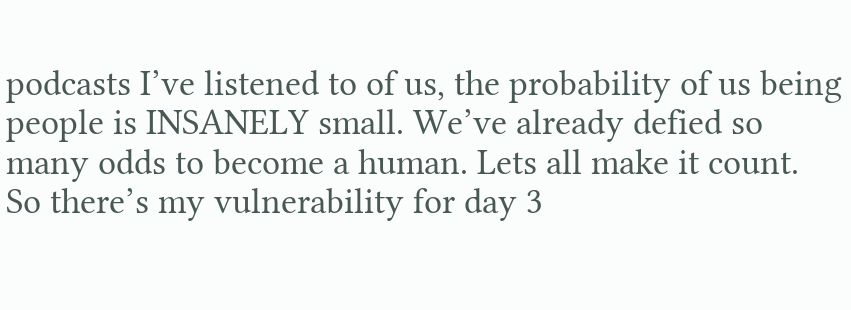podcasts I’ve listened to of us, the probability of us being people is INSANELY small. We’ve already defied so many odds to become a human. Lets all make it count.
So there’s my vulnerability for day 3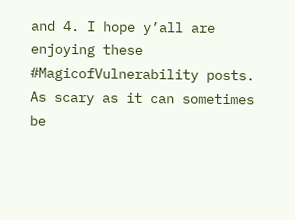and 4. I hope y’all are enjoying these #MagicofVulnerability posts. As scary as it can sometimes be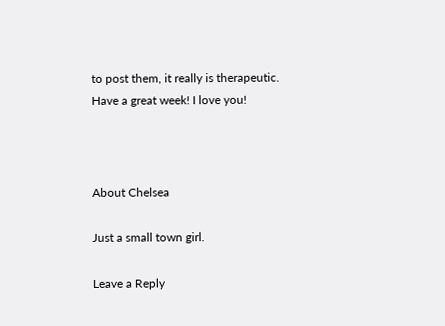to post them, it really is therapeutic.
Have a great week! I love you!



About Chelsea

Just a small town girl.

Leave a Reply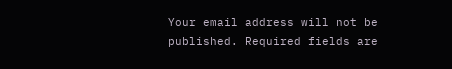Your email address will not be published. Required fields are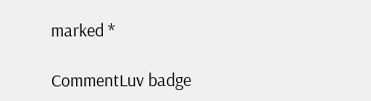marked *

CommentLuv badge